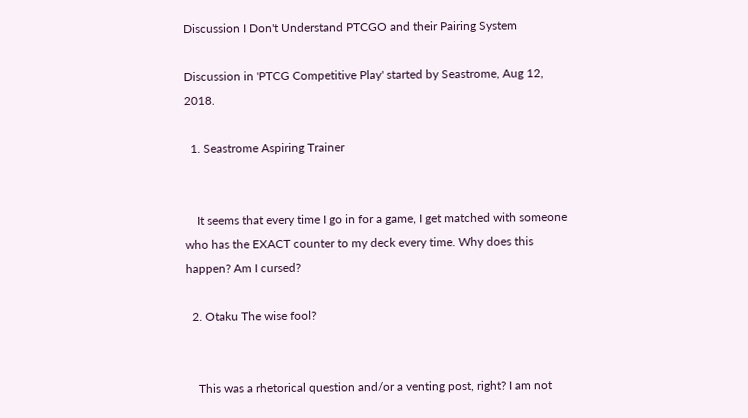Discussion I Don't Understand PTCGO and their Pairing System

Discussion in 'PTCG Competitive Play' started by Seastrome, Aug 12, 2018.

  1. Seastrome Aspiring Trainer


    It seems that every time I go in for a game, I get matched with someone who has the EXACT counter to my deck every time. Why does this happen? Am I cursed?

  2. Otaku The wise fool?


    This was a rhetorical question and/or a venting post, right? I am not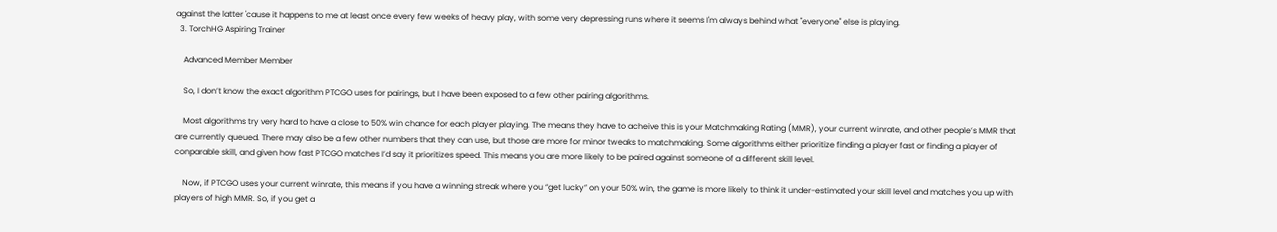against the latter 'cause it happens to me at least once every few weeks of heavy play, with some very depressing runs where it seems I'm always behind what "everyone" else is playing.
  3. TorchHG Aspiring Trainer

    Advanced Member Member

    So, I don’t know the exact algorithm PTCGO uses for pairings, but I have been exposed to a few other pairing algorithms.

    Most algorithms try very hard to have a close to 50% win chance for each player playing. The means they have to acheive this is your Matchmaking Rating (MMR), your current winrate, and other people’s MMR that are currently queued. There may also be a few other numbers that they can use, but those are more for minor tweaks to matchmaking. Some algorithms either prioritize finding a player fast or finding a player of conparable skill, and given how fast PTCGO matches I’d say it prioritizes speed. This means you are more likely to be paired against someone of a different skill level.

    Now, if PTCGO uses your current winrate, this means if you have a winning streak where you “get lucky” on your 50% win, the game is more likely to think it under-estimated your skill level and matches you up with players of high MMR. So, if you get a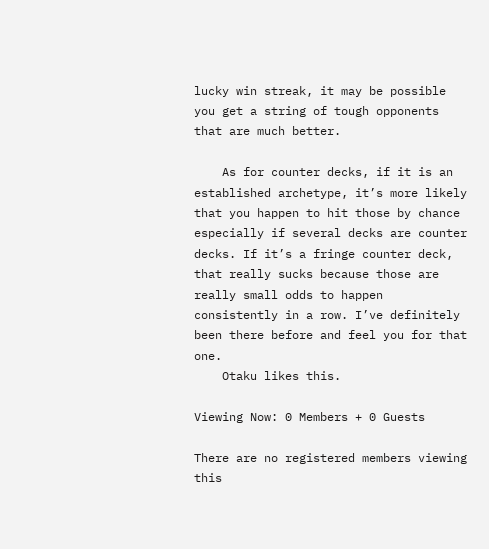lucky win streak, it may be possible you get a string of tough opponents that are much better.

    As for counter decks, if it is an established archetype, it’s more likely that you happen to hit those by chance especially if several decks are counter decks. If it’s a fringe counter deck, that really sucks because those are really small odds to happen consistently in a row. I’ve definitely been there before and feel you for that one.
    Otaku likes this.

Viewing Now: 0 Members + 0 Guests

There are no registered members viewing this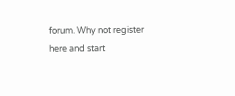forum. Why not register here and start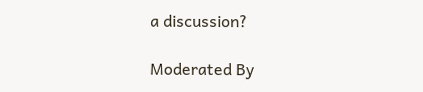a discussion?

Moderated By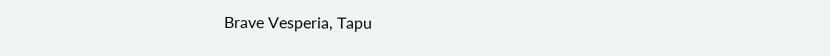Brave Vesperia, Tapu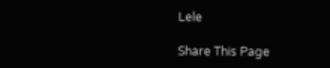Lele

Share This Page